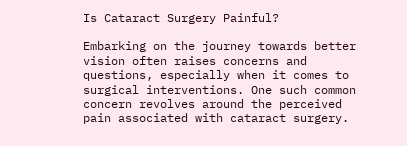Is Cataract Surgery Painful?

Embarking on the journey towards better vision often raises concerns and questions, especially when it comes to surgical interventions. One such common concern revolves around the perceived pain associated with cataract surgery.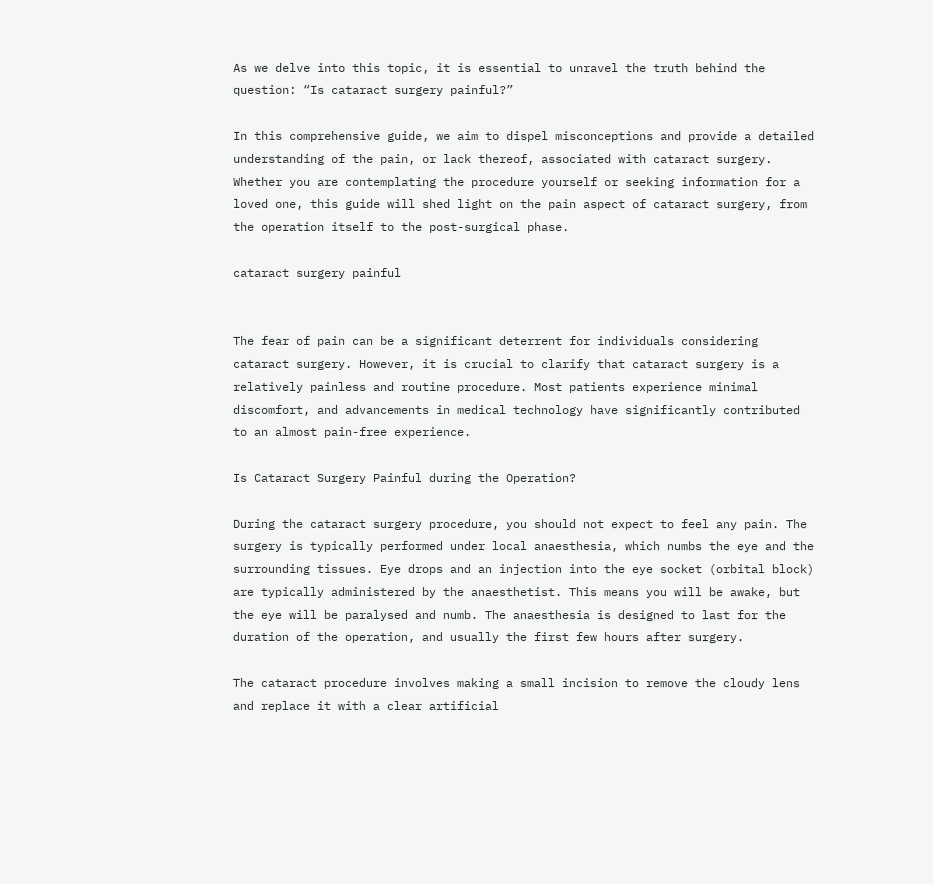As we delve into this topic, it is essential to unravel the truth behind the question: “Is cataract surgery painful?”

In this comprehensive guide, we aim to dispel misconceptions and provide a detailed understanding of the pain, or lack thereof, associated with cataract surgery. Whether you are contemplating the procedure yourself or seeking information for a loved one, this guide will shed light on the pain aspect of cataract surgery, from the operation itself to the post-surgical phase.

cataract surgery painful


The fear of pain can be a significant deterrent for individuals considering cataract surgery. However, it is crucial to clarify that cataract surgery is a relatively painless and routine procedure. Most patients experience minimal discomfort, and advancements in medical technology have significantly contributed to an almost pain-free experience.

Is Cataract Surgery Painful during the Operation?

During the cataract surgery procedure, you should not expect to feel any pain. The surgery is typically performed under local anaesthesia, which numbs the eye and the surrounding tissues. Eye drops and an injection into the eye socket (orbital block) are typically administered by the anaesthetist. This means you will be awake, but the eye will be paralysed and numb. The anaesthesia is designed to last for the duration of the operation, and usually the first few hours after surgery.

The cataract procedure involves making a small incision to remove the cloudy lens and replace it with a clear artificial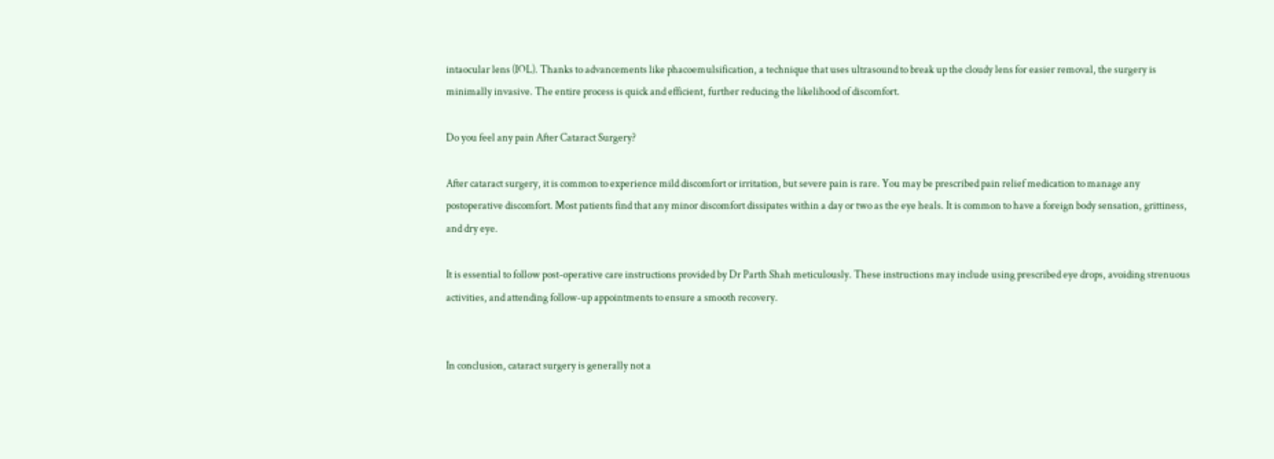intaocular lens (IOL). Thanks to advancements like phacoemulsification, a technique that uses ultrasound to break up the cloudy lens for easier removal, the surgery is minimally invasive. The entire process is quick and efficient, further reducing the likelihood of discomfort.

Do you feel any pain After Cataract Surgery?

After cataract surgery, it is common to experience mild discomfort or irritation, but severe pain is rare. You may be prescribed pain relief medication to manage any postoperative discomfort. Most patients find that any minor discomfort dissipates within a day or two as the eye heals. It is common to have a foreign body sensation, grittiness, and dry eye.

It is essential to follow post-operative care instructions provided by Dr Parth Shah meticulously. These instructions may include using prescribed eye drops, avoiding strenuous activities, and attending follow-up appointments to ensure a smooth recovery.


In conclusion, cataract surgery is generally not a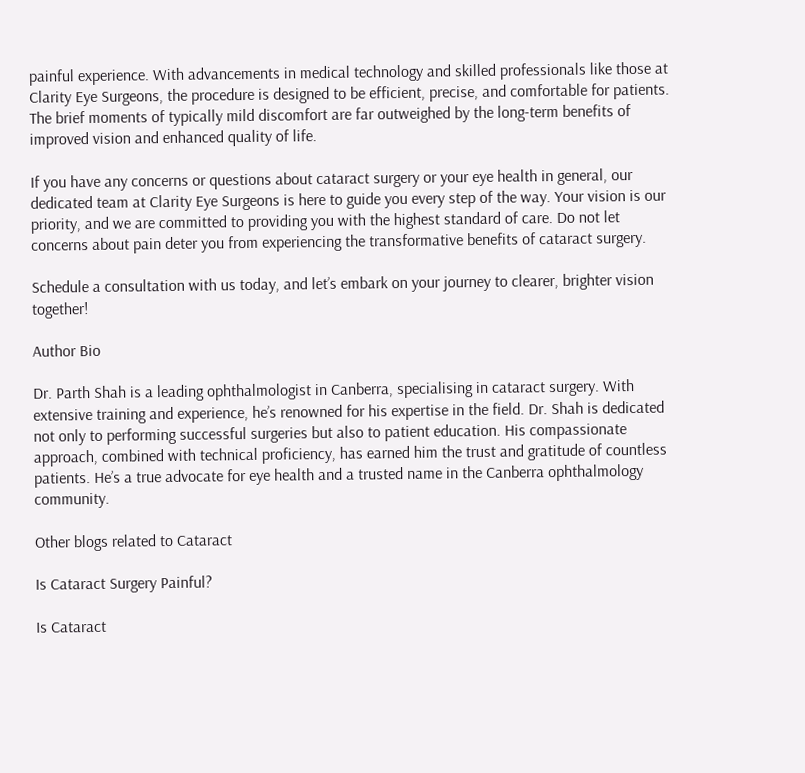painful experience. With advancements in medical technology and skilled professionals like those at Clarity Eye Surgeons, the procedure is designed to be efficient, precise, and comfortable for patients. The brief moments of typically mild discomfort are far outweighed by the long-term benefits of improved vision and enhanced quality of life.

If you have any concerns or questions about cataract surgery or your eye health in general, our dedicated team at Clarity Eye Surgeons is here to guide you every step of the way. Your vision is our priority, and we are committed to providing you with the highest standard of care. Do not let concerns about pain deter you from experiencing the transformative benefits of cataract surgery.

Schedule a consultation with us today, and let’s embark on your journey to clearer, brighter vision together!

Author Bio

Dr. Parth Shah is a leading ophthalmologist in Canberra, specialising in cataract surgery. With extensive training and experience, he’s renowned for his expertise in the field. Dr. Shah is dedicated not only to performing successful surgeries but also to patient education. His compassionate approach, combined with technical proficiency, has earned him the trust and gratitude of countless patients. He’s a true advocate for eye health and a trusted name in the Canberra ophthalmology community.

Other blogs related to Cataract

Is Cataract Surgery Painful?

Is Cataract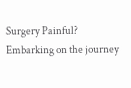Surgery Painful? Embarking on the journey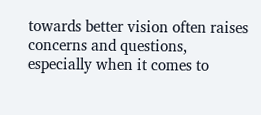towards better vision often raises concerns and questions, especially when it comes to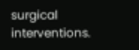surgical interventions.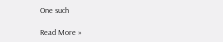One such

Read More »